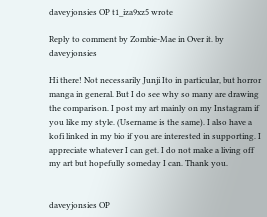daveyjonsies OP t1_iza9xz5 wrote

Reply to comment by Zombie-Mae in Over it. by daveyjonsies

Hi there! Not necessarily Junji Ito in particular, but horror manga in general. But I do see why so many are drawing the comparison. I post my art mainly on my Instagram if you like my style. (Username is the same). I also have a kofi linked in my bio if you are interested in supporting. I appreciate whatever I can get. I do not make a living off my art but hopefully someday I can. Thank you.


daveyjonsies OP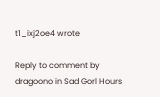t1_ixj2oe4 wrote

Reply to comment by dragoono in Sad Gorl Hours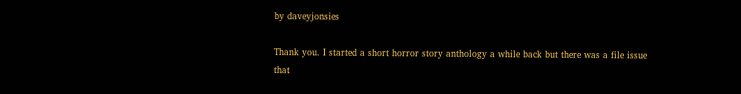by daveyjonsies

Thank you. I started a short horror story anthology a while back but there was a file issue that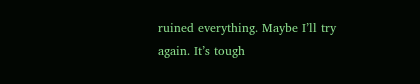ruined everything. Maybe I’ll try again. It’s tough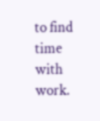to find time with work.